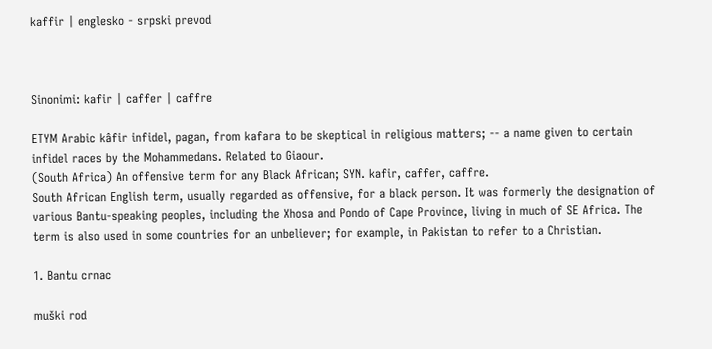kaffir | englesko - srpski prevod



Sinonimi: kafir | caffer | caffre

ETYM Arabic kâfir infidel, pagan, from kafara to be skeptical in religious matters; -- a name given to certain infidel races by the Mohammedans. Related to Giaour.
(South Africa) An offensive term for any Black African; SYN. kafir, caffer, caffre.
South African English term, usually regarded as offensive, for a black person. It was formerly the designation of various Bantu-speaking peoples, including the Xhosa and Pondo of Cape Province, living in much of SE Africa. The term is also used in some countries for an unbeliever; for example, in Pakistan to refer to a Christian.

1. Bantu crnac

muški rod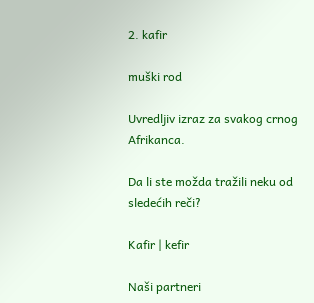2. kafir

muški rod

Uvredljiv izraz za svakog crnog Afrikanca.

Da li ste možda tražili neku od sledećih reči?

Kafir | kefir

Naši partneri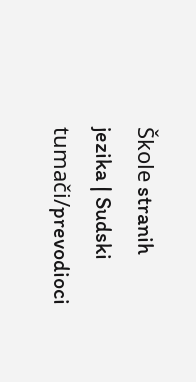Škole stranih jezika | Sudski tumači/prevodioci